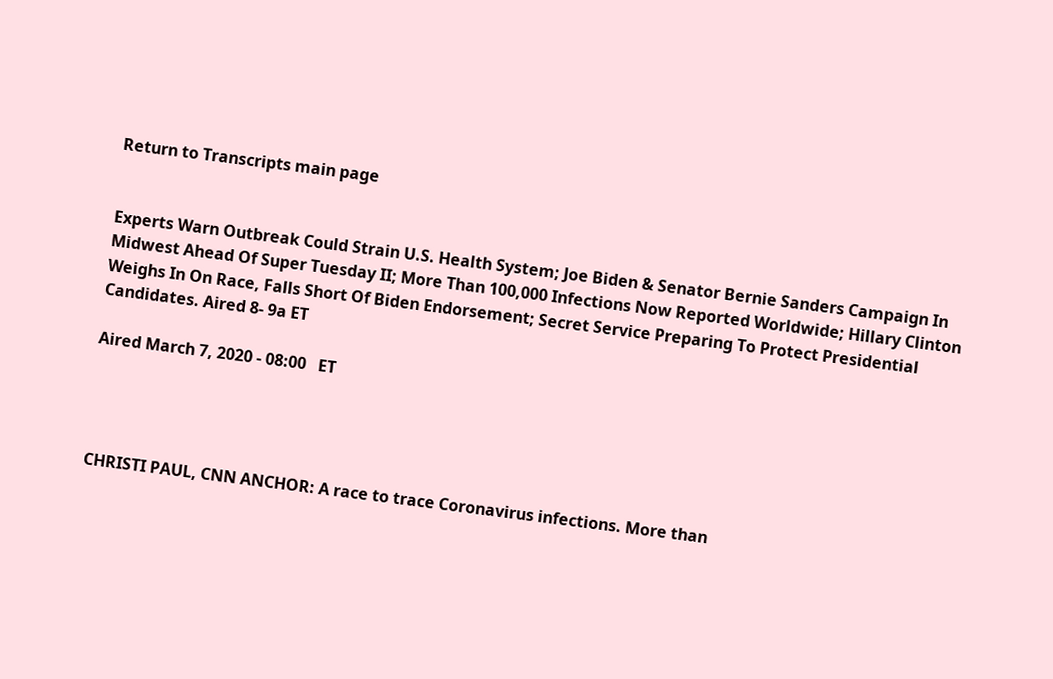Return to Transcripts main page


Experts Warn Outbreak Could Strain U.S. Health System; Joe Biden & Senator Bernie Sanders Campaign In Midwest Ahead Of Super Tuesday II; More Than 100,000 Infections Now Reported Worldwide; Hillary Clinton Weighs In On Race, Falls Short Of Biden Endorsement; Secret Service Preparing To Protect Presidential Candidates. Aired 8- 9a ET

Aired March 7, 2020 - 08:00   ET




CHRISTI PAUL, CNN ANCHOR: A race to trace Coronavirus infections. More than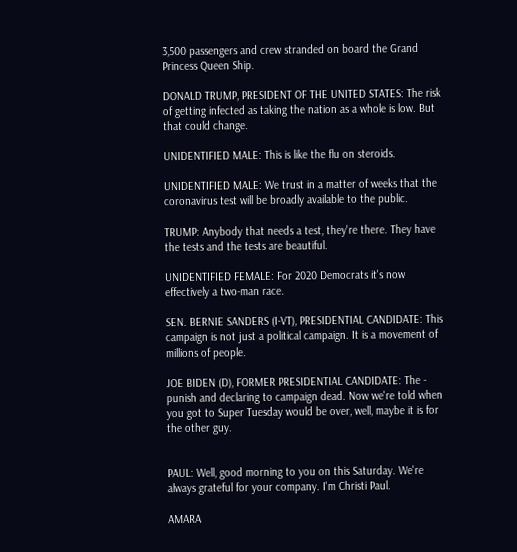3,500 passengers and crew stranded on board the Grand Princess Queen Ship.

DONALD TRUMP, PRESIDENT OF THE UNITED STATES: The risk of getting infected as taking the nation as a whole is low. But that could change.

UNIDENTIFIED MALE: This is like the flu on steroids.

UNIDENTIFIED MALE: We trust in a matter of weeks that the coronavirus test will be broadly available to the public.

TRUMP: Anybody that needs a test, they're there. They have the tests and the tests are beautiful.

UNIDENTIFIED FEMALE: For 2020 Democrats it's now effectively a two-man race.

SEN. BERNIE SANDERS (I-VT), PRESIDENTIAL CANDIDATE: This campaign is not just a political campaign. It is a movement of millions of people.

JOE BIDEN (D), FORMER PRESIDENTIAL CANDIDATE: The - punish and declaring to campaign dead. Now we're told when you got to Super Tuesday would be over, well, maybe it is for the other guy.


PAUL: Well, good morning to you on this Saturday. We're always grateful for your company. I'm Christi Paul.

AMARA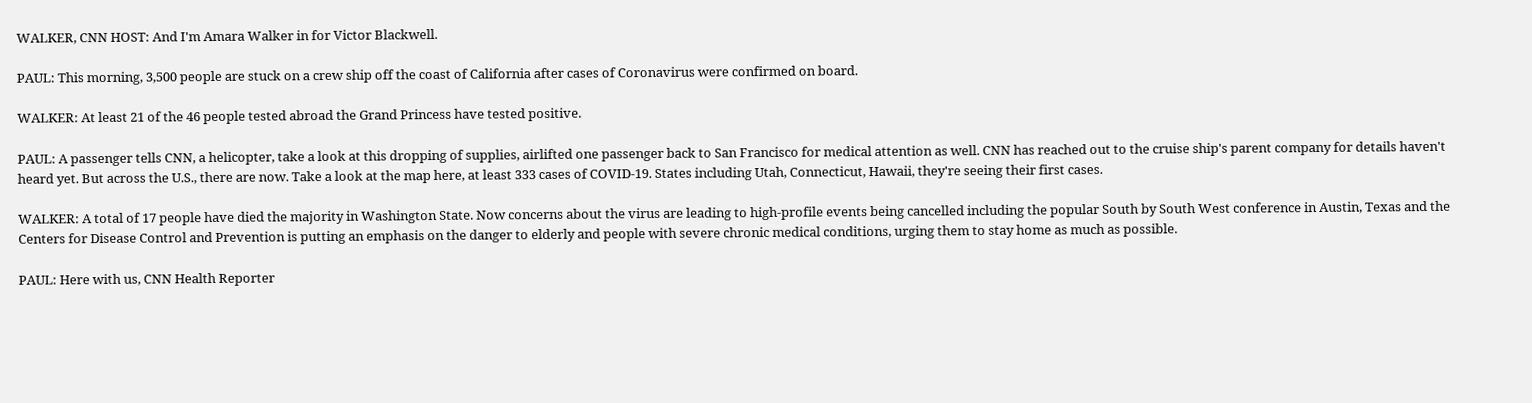WALKER, CNN HOST: And I'm Amara Walker in for Victor Blackwell.

PAUL: This morning, 3,500 people are stuck on a crew ship off the coast of California after cases of Coronavirus were confirmed on board.

WALKER: At least 21 of the 46 people tested abroad the Grand Princess have tested positive.

PAUL: A passenger tells CNN, a helicopter, take a look at this dropping of supplies, airlifted one passenger back to San Francisco for medical attention as well. CNN has reached out to the cruise ship's parent company for details haven't heard yet. But across the U.S., there are now. Take a look at the map here, at least 333 cases of COVID-19. States including Utah, Connecticut, Hawaii, they're seeing their first cases.

WALKER: A total of 17 people have died the majority in Washington State. Now concerns about the virus are leading to high-profile events being cancelled including the popular South by South West conference in Austin, Texas and the Centers for Disease Control and Prevention is putting an emphasis on the danger to elderly and people with severe chronic medical conditions, urging them to stay home as much as possible.

PAUL: Here with us, CNN Health Reporter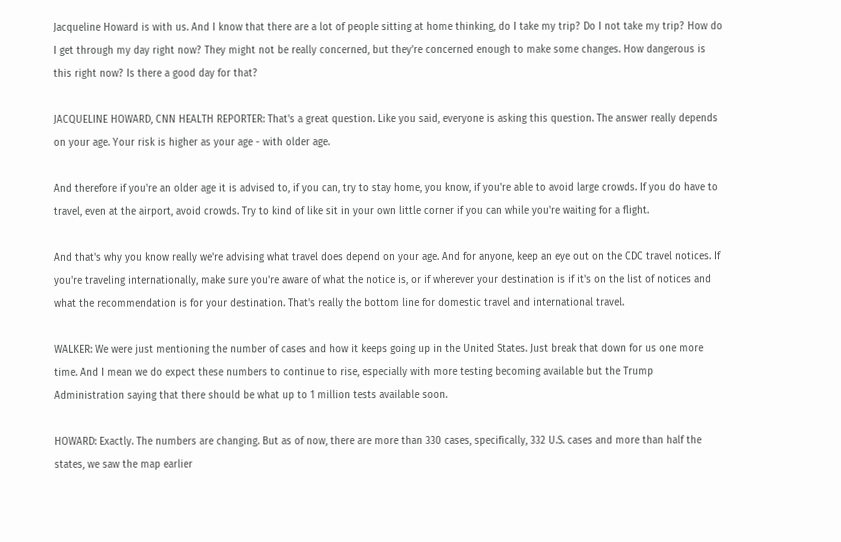Jacqueline Howard is with us. And I know that there are a lot of people sitting at home thinking, do I take my trip? Do I not take my trip? How do I get through my day right now? They might not be really concerned, but they're concerned enough to make some changes. How dangerous is this right now? Is there a good day for that?

JACQUELINE HOWARD, CNN HEALTH REPORTER: That's a great question. Like you said, everyone is asking this question. The answer really depends on your age. Your risk is higher as your age - with older age.

And therefore if you're an older age it is advised to, if you can, try to stay home, you know, if you're able to avoid large crowds. If you do have to travel, even at the airport, avoid crowds. Try to kind of like sit in your own little corner if you can while you're waiting for a flight.

And that's why you know really we're advising what travel does depend on your age. And for anyone, keep an eye out on the CDC travel notices. If you're traveling internationally, make sure you're aware of what the notice is, or if wherever your destination is if it's on the list of notices and what the recommendation is for your destination. That's really the bottom line for domestic travel and international travel.

WALKER: We were just mentioning the number of cases and how it keeps going up in the United States. Just break that down for us one more time. And I mean we do expect these numbers to continue to rise, especially with more testing becoming available but the Trump Administration saying that there should be what up to 1 million tests available soon.

HOWARD: Exactly. The numbers are changing. But as of now, there are more than 330 cases, specifically, 332 U.S. cases and more than half the states, we saw the map earlier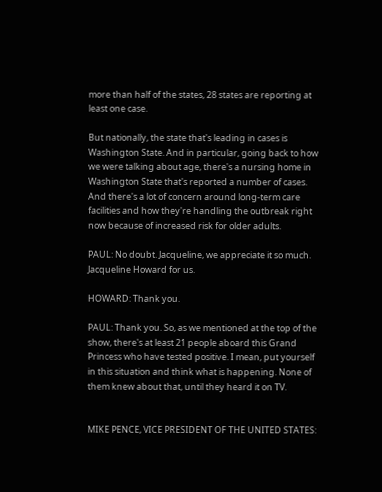more than half of the states, 28 states are reporting at least one case.

But nationally, the state that's leading in cases is Washington State. And in particular, going back to how we were talking about age, there's a nursing home in Washington State that's reported a number of cases. And there's a lot of concern around long-term care facilities and how they're handling the outbreak right now because of increased risk for older adults.

PAUL: No doubt. Jacqueline, we appreciate it so much. Jacqueline Howard for us.

HOWARD: Thank you.

PAUL: Thank you. So, as we mentioned at the top of the show, there's at least 21 people aboard this Grand Princess who have tested positive. I mean, put yourself in this situation and think what is happening. None of them knew about that, until they heard it on TV.


MIKE PENCE, VICE PRESIDENT OF THE UNITED STATES: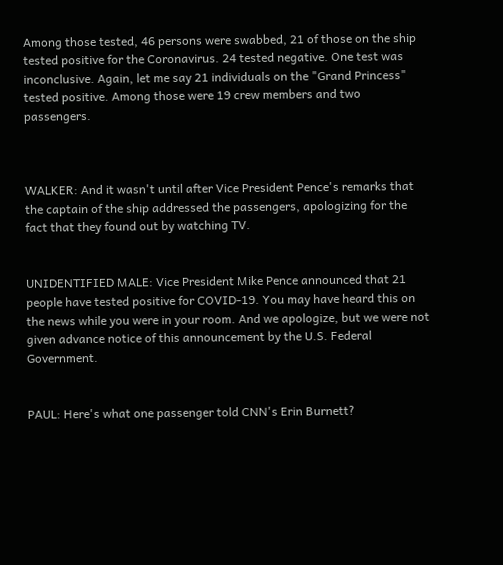Among those tested, 46 persons were swabbed, 21 of those on the ship tested positive for the Coronavirus. 24 tested negative. One test was inconclusive. Again, let me say 21 individuals on the "Grand Princess" tested positive. Among those were 19 crew members and two passengers.



WALKER: And it wasn't until after Vice President Pence's remarks that the captain of the ship addressed the passengers, apologizing for the fact that they found out by watching TV.


UNIDENTIFIED MALE: Vice President Mike Pence announced that 21 people have tested positive for COVID-19. You may have heard this on the news while you were in your room. And we apologize, but we were not given advance notice of this announcement by the U.S. Federal Government.


PAUL: Here's what one passenger told CNN's Erin Burnett?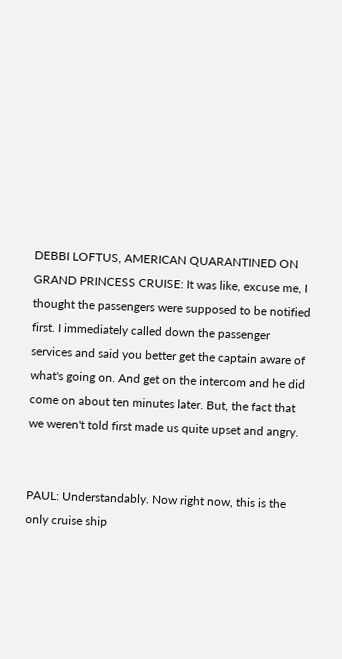DEBBI LOFTUS, AMERICAN QUARANTINED ON GRAND PRINCESS CRUISE: It was like, excuse me, I thought the passengers were supposed to be notified first. I immediately called down the passenger services and said you better get the captain aware of what's going on. And get on the intercom and he did come on about ten minutes later. But, the fact that we weren't told first made us quite upset and angry.


PAUL: Understandably. Now right now, this is the only cruise ship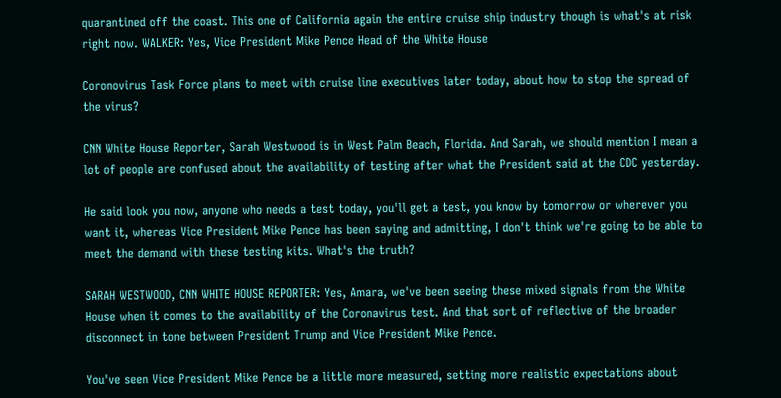quarantined off the coast. This one of California again the entire cruise ship industry though is what's at risk right now. WALKER: Yes, Vice President Mike Pence Head of the White House

Coronovirus Task Force plans to meet with cruise line executives later today, about how to stop the spread of the virus?

CNN White House Reporter, Sarah Westwood is in West Palm Beach, Florida. And Sarah, we should mention I mean a lot of people are confused about the availability of testing after what the President said at the CDC yesterday.

He said look you now, anyone who needs a test today, you'll get a test, you know by tomorrow or wherever you want it, whereas Vice President Mike Pence has been saying and admitting, I don't think we're going to be able to meet the demand with these testing kits. What's the truth?

SARAH WESTWOOD, CNN WHITE HOUSE REPORTER: Yes, Amara, we've been seeing these mixed signals from the White House when it comes to the availability of the Coronavirus test. And that sort of reflective of the broader disconnect in tone between President Trump and Vice President Mike Pence.

You've seen Vice President Mike Pence be a little more measured, setting more realistic expectations about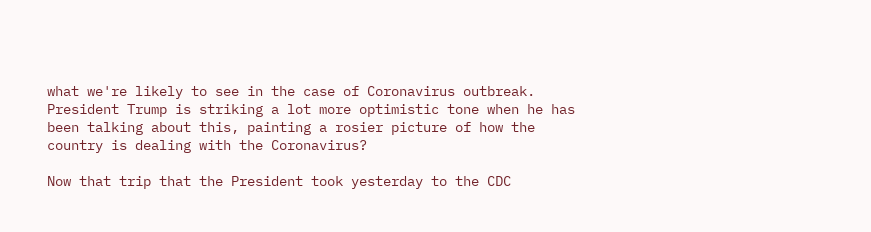what we're likely to see in the case of Coronavirus outbreak. President Trump is striking a lot more optimistic tone when he has been talking about this, painting a rosier picture of how the country is dealing with the Coronavirus?

Now that trip that the President took yesterday to the CDC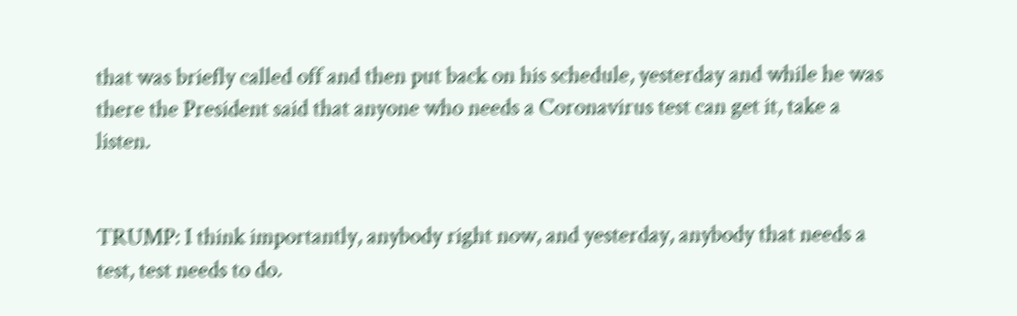that was briefly called off and then put back on his schedule, yesterday and while he was there the President said that anyone who needs a Coronavirus test can get it, take a listen.


TRUMP: I think importantly, anybody right now, and yesterday, anybody that needs a test, test needs to do.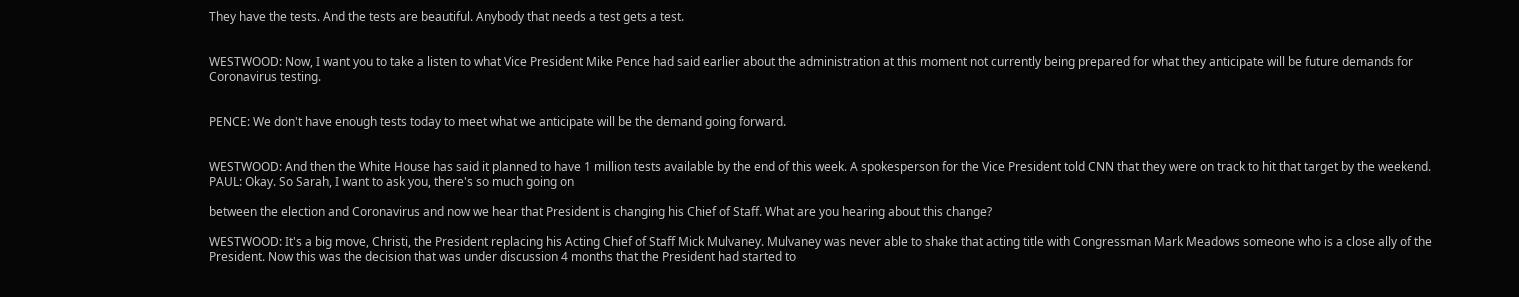They have the tests. And the tests are beautiful. Anybody that needs a test gets a test.


WESTWOOD: Now, I want you to take a listen to what Vice President Mike Pence had said earlier about the administration at this moment not currently being prepared for what they anticipate will be future demands for Coronavirus testing.


PENCE: We don't have enough tests today to meet what we anticipate will be the demand going forward.


WESTWOOD: And then the White House has said it planned to have 1 million tests available by the end of this week. A spokesperson for the Vice President told CNN that they were on track to hit that target by the weekend. PAUL: Okay. So Sarah, I want to ask you, there's so much going on

between the election and Coronavirus and now we hear that President is changing his Chief of Staff. What are you hearing about this change?

WESTWOOD: It's a big move, Christi, the President replacing his Acting Chief of Staff Mick Mulvaney. Mulvaney was never able to shake that acting title with Congressman Mark Meadows someone who is a close ally of the President. Now this was the decision that was under discussion 4 months that the President had started to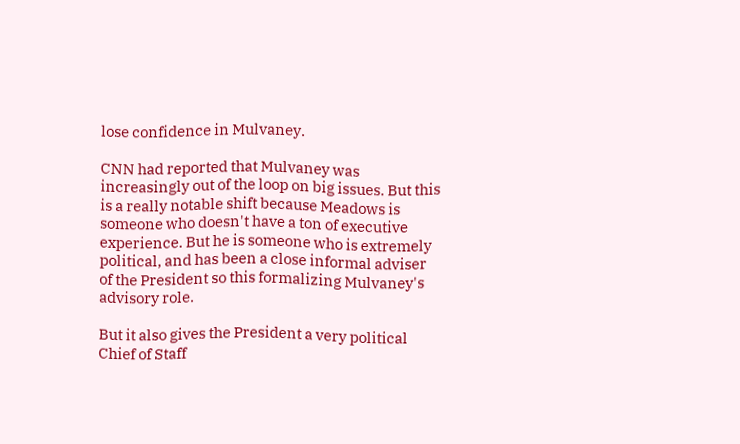lose confidence in Mulvaney.

CNN had reported that Mulvaney was increasingly out of the loop on big issues. But this is a really notable shift because Meadows is someone who doesn't have a ton of executive experience. But he is someone who is extremely political, and has been a close informal adviser of the President so this formalizing Mulvaney's advisory role.

But it also gives the President a very political Chief of Staff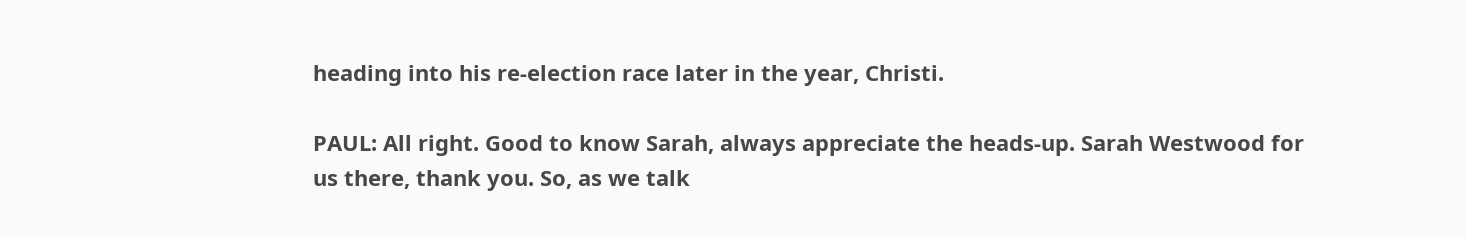heading into his re-election race later in the year, Christi.

PAUL: All right. Good to know Sarah, always appreciate the heads-up. Sarah Westwood for us there, thank you. So, as we talk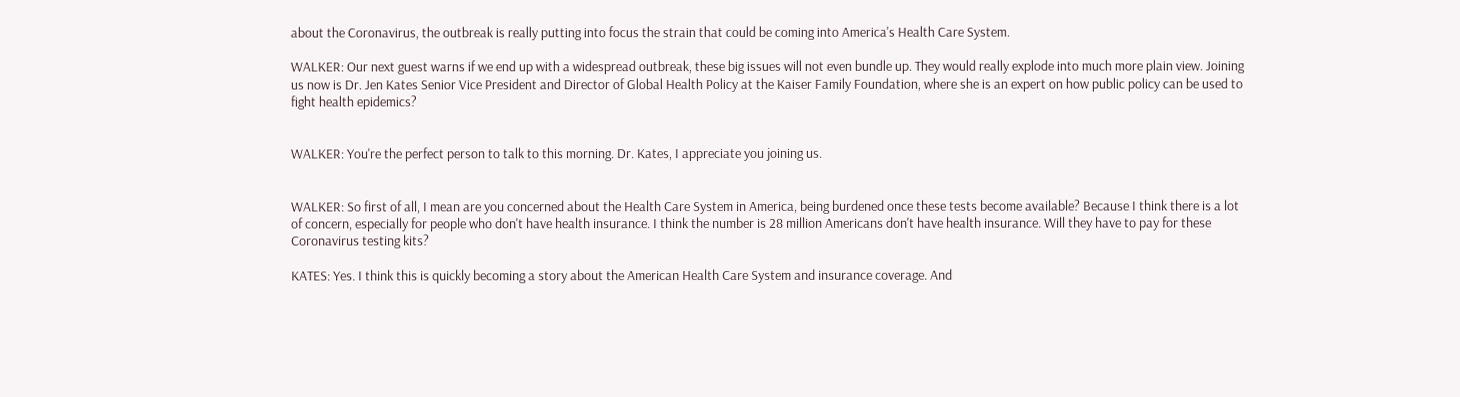about the Coronavirus, the outbreak is really putting into focus the strain that could be coming into America's Health Care System.

WALKER: Our next guest warns if we end up with a widespread outbreak, these big issues will not even bundle up. They would really explode into much more plain view. Joining us now is Dr. Jen Kates Senior Vice President and Director of Global Health Policy at the Kaiser Family Foundation, where she is an expert on how public policy can be used to fight health epidemics?


WALKER: You're the perfect person to talk to this morning. Dr. Kates, I appreciate you joining us.


WALKER: So first of all, I mean are you concerned about the Health Care System in America, being burdened once these tests become available? Because I think there is a lot of concern, especially for people who don't have health insurance. I think the number is 28 million Americans don't have health insurance. Will they have to pay for these Coronavirus testing kits?

KATES: Yes. I think this is quickly becoming a story about the American Health Care System and insurance coverage. And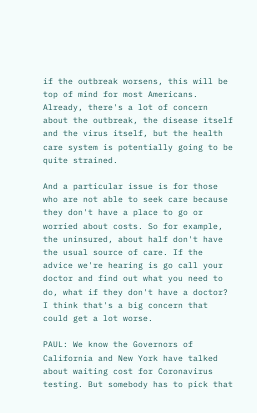if the outbreak worsens, this will be top of mind for most Americans. Already, there's a lot of concern about the outbreak, the disease itself and the virus itself, but the health care system is potentially going to be quite strained.

And a particular issue is for those who are not able to seek care because they don't have a place to go or worried about costs. So for example, the uninsured, about half don't have the usual source of care. If the advice we're hearing is go call your doctor and find out what you need to do, what if they don't have a doctor? I think that's a big concern that could get a lot worse.

PAUL: We know the Governors of California and New York have talked about waiting cost for Coronavirus testing. But somebody has to pick that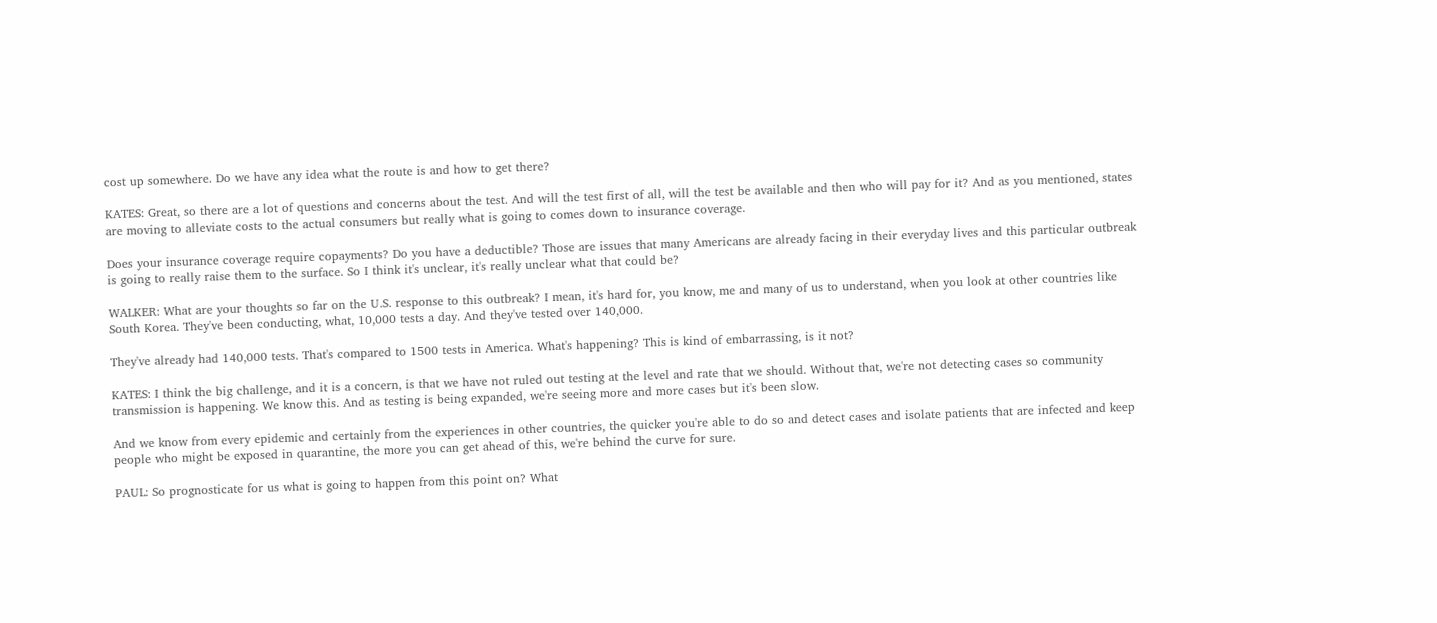cost up somewhere. Do we have any idea what the route is and how to get there?

KATES: Great, so there are a lot of questions and concerns about the test. And will the test first of all, will the test be available and then who will pay for it? And as you mentioned, states are moving to alleviate costs to the actual consumers but really what is going to comes down to insurance coverage.

Does your insurance coverage require copayments? Do you have a deductible? Those are issues that many Americans are already facing in their everyday lives and this particular outbreak is going to really raise them to the surface. So I think it's unclear, it's really unclear what that could be?

WALKER: What are your thoughts so far on the U.S. response to this outbreak? I mean, it's hard for, you know, me and many of us to understand, when you look at other countries like South Korea. They've been conducting, what, 10,000 tests a day. And they've tested over 140,000.

They've already had 140,000 tests. That's compared to 1500 tests in America. What's happening? This is kind of embarrassing, is it not?

KATES: I think the big challenge, and it is a concern, is that we have not ruled out testing at the level and rate that we should. Without that, we're not detecting cases so community transmission is happening. We know this. And as testing is being expanded, we're seeing more and more cases but it's been slow.

And we know from every epidemic and certainly from the experiences in other countries, the quicker you're able to do so and detect cases and isolate patients that are infected and keep people who might be exposed in quarantine, the more you can get ahead of this, we're behind the curve for sure.

PAUL: So prognosticate for us what is going to happen from this point on? What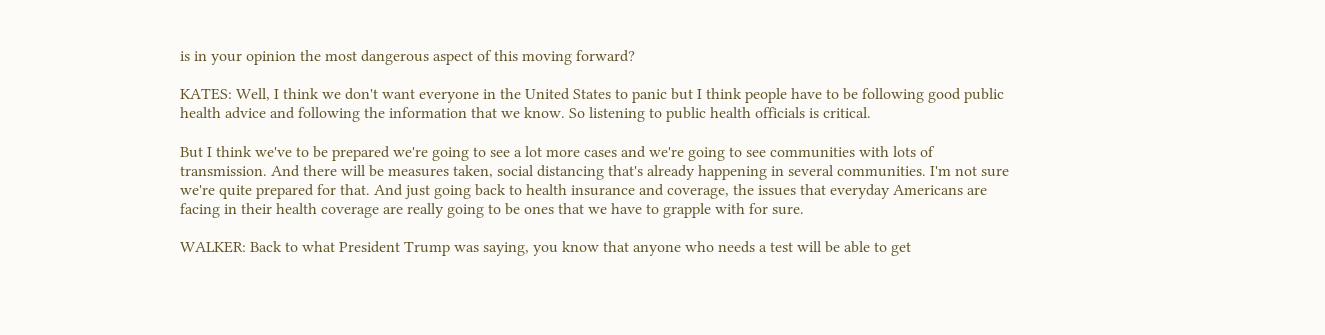is in your opinion the most dangerous aspect of this moving forward?

KATES: Well, I think we don't want everyone in the United States to panic but I think people have to be following good public health advice and following the information that we know. So listening to public health officials is critical.

But I think we've to be prepared we're going to see a lot more cases and we're going to see communities with lots of transmission. And there will be measures taken, social distancing that's already happening in several communities. I'm not sure we're quite prepared for that. And just going back to health insurance and coverage, the issues that everyday Americans are facing in their health coverage are really going to be ones that we have to grapple with for sure.

WALKER: Back to what President Trump was saying, you know that anyone who needs a test will be able to get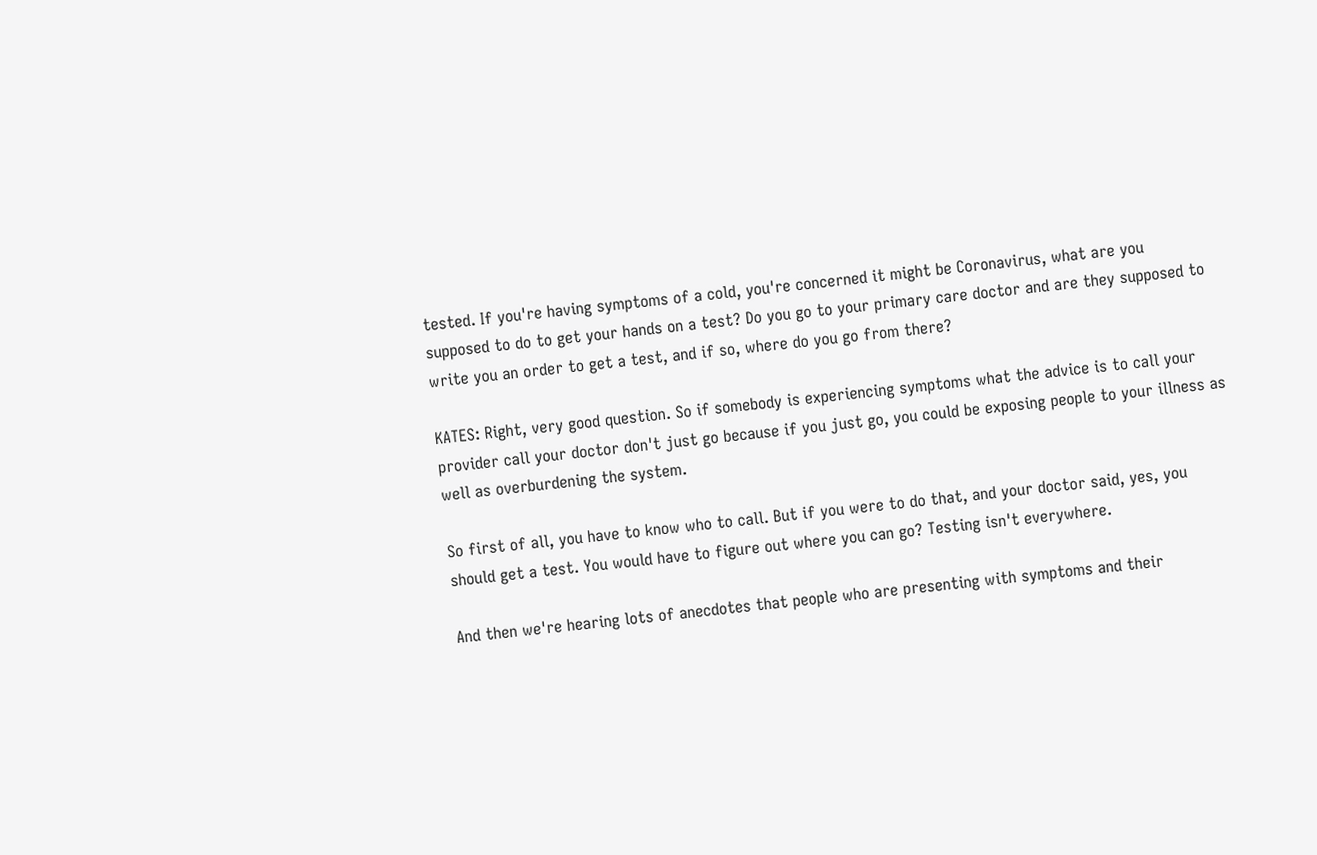tested. If you're having symptoms of a cold, you're concerned it might be Coronavirus, what are you supposed to do to get your hands on a test? Do you go to your primary care doctor and are they supposed to write you an order to get a test, and if so, where do you go from there?

KATES: Right, very good question. So if somebody is experiencing symptoms what the advice is to call your provider call your doctor don't just go because if you just go, you could be exposing people to your illness as well as overburdening the system.

So first of all, you have to know who to call. But if you were to do that, and your doctor said, yes, you should get a test. You would have to figure out where you can go? Testing isn't everywhere.

And then we're hearing lots of anecdotes that people who are presenting with symptoms and their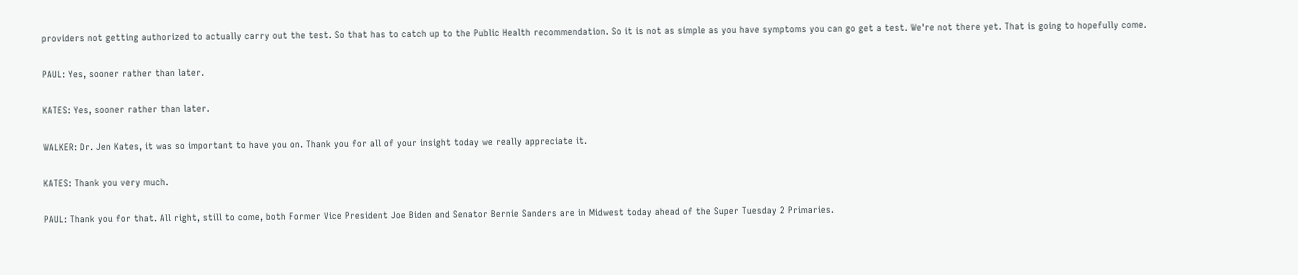providers not getting authorized to actually carry out the test. So that has to catch up to the Public Health recommendation. So it is not as simple as you have symptoms you can go get a test. We're not there yet. That is going to hopefully come.

PAUL: Yes, sooner rather than later.

KATES: Yes, sooner rather than later.

WALKER: Dr. Jen Kates, it was so important to have you on. Thank you for all of your insight today we really appreciate it.

KATES: Thank you very much.

PAUL: Thank you for that. All right, still to come, both Former Vice President Joe Biden and Senator Bernie Sanders are in Midwest today ahead of the Super Tuesday 2 Primaries.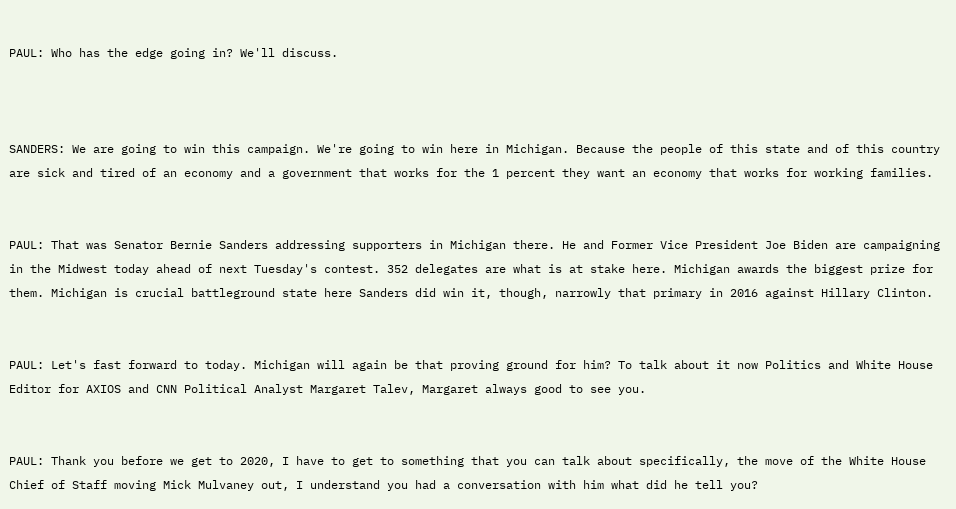PAUL: Who has the edge going in? We'll discuss.



SANDERS: We are going to win this campaign. We're going to win here in Michigan. Because the people of this state and of this country are sick and tired of an economy and a government that works for the 1 percent they want an economy that works for working families.


PAUL: That was Senator Bernie Sanders addressing supporters in Michigan there. He and Former Vice President Joe Biden are campaigning in the Midwest today ahead of next Tuesday's contest. 352 delegates are what is at stake here. Michigan awards the biggest prize for them. Michigan is crucial battleground state here Sanders did win it, though, narrowly that primary in 2016 against Hillary Clinton.


PAUL: Let's fast forward to today. Michigan will again be that proving ground for him? To talk about it now Politics and White House Editor for AXIOS and CNN Political Analyst Margaret Talev, Margaret always good to see you.


PAUL: Thank you before we get to 2020, I have to get to something that you can talk about specifically, the move of the White House Chief of Staff moving Mick Mulvaney out, I understand you had a conversation with him what did he tell you?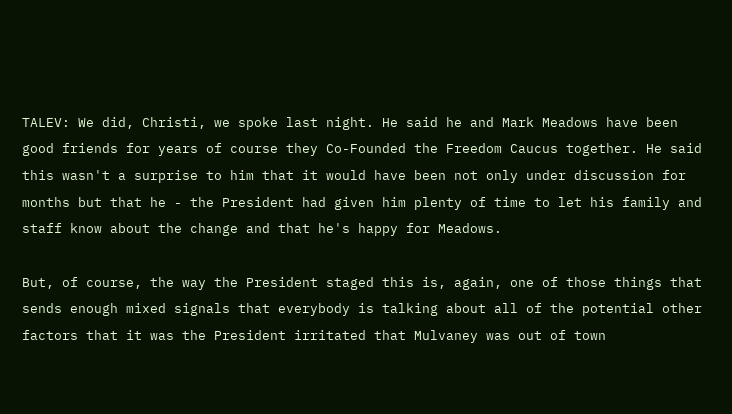TALEV: We did, Christi, we spoke last night. He said he and Mark Meadows have been good friends for years of course they Co-Founded the Freedom Caucus together. He said this wasn't a surprise to him that it would have been not only under discussion for months but that he - the President had given him plenty of time to let his family and staff know about the change and that he's happy for Meadows.

But, of course, the way the President staged this is, again, one of those things that sends enough mixed signals that everybody is talking about all of the potential other factors that it was the President irritated that Mulvaney was out of town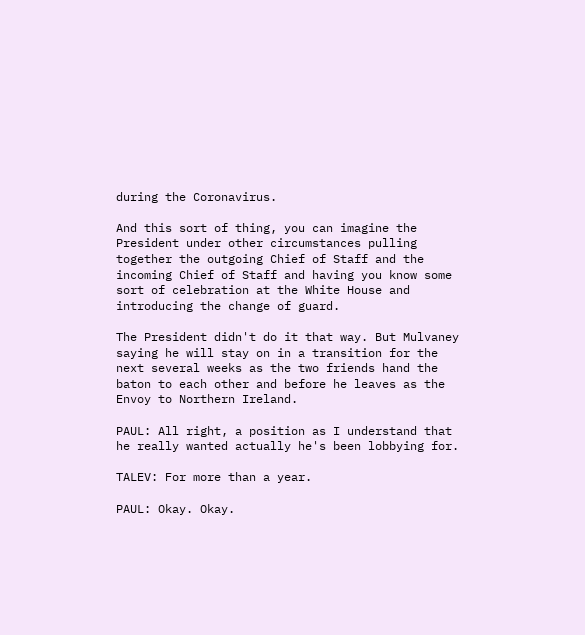during the Coronavirus.

And this sort of thing, you can imagine the President under other circumstances pulling together the outgoing Chief of Staff and the incoming Chief of Staff and having you know some sort of celebration at the White House and introducing the change of guard.

The President didn't do it that way. But Mulvaney saying he will stay on in a transition for the next several weeks as the two friends hand the baton to each other and before he leaves as the Envoy to Northern Ireland.

PAUL: All right, a position as I understand that he really wanted actually he's been lobbying for.

TALEV: For more than a year.

PAUL: Okay. Okay.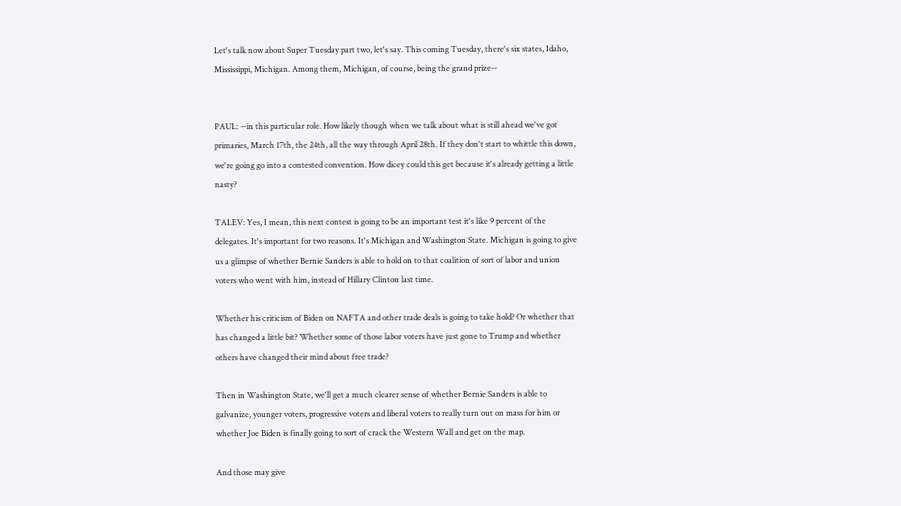Let's talk now about Super Tuesday part two, let's say. This coming Tuesday, there's six states, Idaho, Mississippi, Michigan. Among them, Michigan, of course, being the grand prize--


PAUL: --in this particular role. How likely though when we talk about what is still ahead we've got primaries, March 17th, the 24th, all the way through April 28th. If they don't start to whittle this down, we're going go into a contested convention. How dicey could this get because it's already getting a little nasty?

TALEV: Yes, I mean, this next contest is going to be an important test it's like 9 percent of the delegates. It's important for two reasons. It's Michigan and Washington State. Michigan is going to give us a glimpse of whether Bernie Sanders is able to hold on to that coalition of sort of labor and union voters who went with him, instead of Hillary Clinton last time.

Whether his criticism of Biden on NAFTA and other trade deals is going to take hold? Or whether that has changed a little bit? Whether some of those labor voters have just gone to Trump and whether others have changed their mind about free trade?

Then in Washington State, we'll get a much clearer sense of whether Bernie Sanders is able to galvanize, younger voters, progressive voters and liberal voters to really turn out on mass for him or whether Joe Biden is finally going to sort of crack the Western Wall and get on the map.

And those may give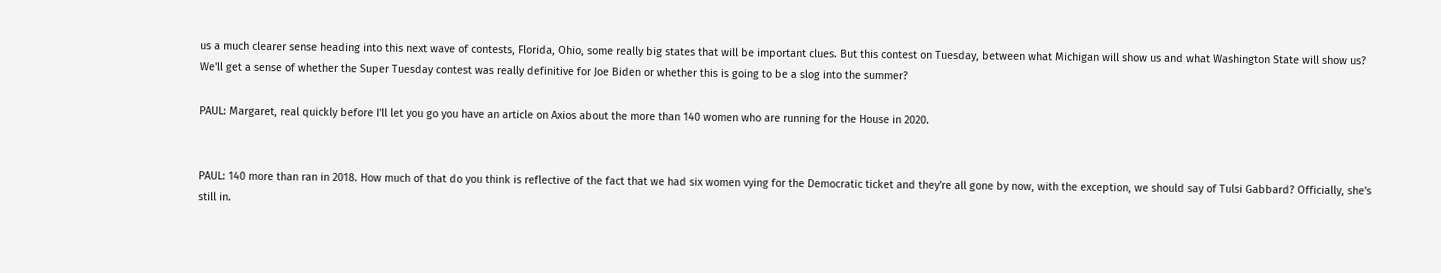us a much clearer sense heading into this next wave of contests, Florida, Ohio, some really big states that will be important clues. But this contest on Tuesday, between what Michigan will show us and what Washington State will show us? We'll get a sense of whether the Super Tuesday contest was really definitive for Joe Biden or whether this is going to be a slog into the summer?

PAUL: Margaret, real quickly before I'll let you go you have an article on Axios about the more than 140 women who are running for the House in 2020.


PAUL: 140 more than ran in 2018. How much of that do you think is reflective of the fact that we had six women vying for the Democratic ticket and they're all gone by now, with the exception, we should say of Tulsi Gabbard? Officially, she's still in.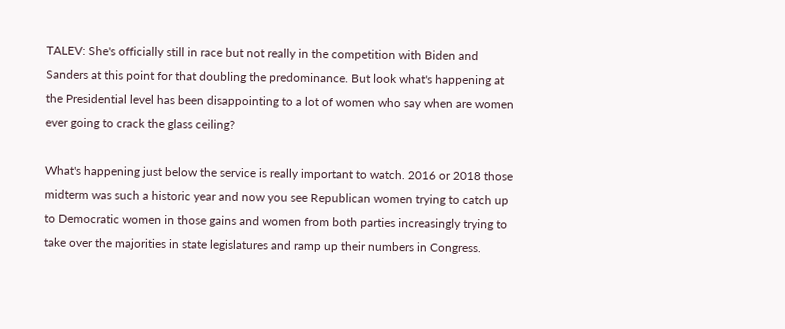TALEV: She's officially still in race but not really in the competition with Biden and Sanders at this point for that doubling the predominance. But look what's happening at the Presidential level has been disappointing to a lot of women who say when are women ever going to crack the glass ceiling?

What's happening just below the service is really important to watch. 2016 or 2018 those midterm was such a historic year and now you see Republican women trying to catch up to Democratic women in those gains and women from both parties increasingly trying to take over the majorities in state legislatures and ramp up their numbers in Congress.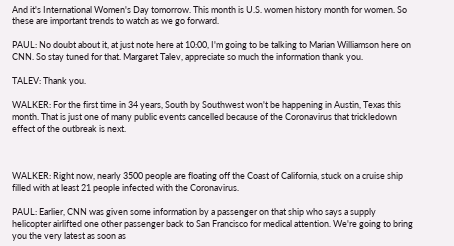And it's International Women's Day tomorrow. This month is U.S. women history month for women. So these are important trends to watch as we go forward.

PAUL: No doubt about it, at just note here at 10:00, I'm going to be talking to Marian Williamson here on CNN. So stay tuned for that. Margaret Talev, appreciate so much the information thank you.

TALEV: Thank you.

WALKER: For the first time in 34 years, South by Southwest won't be happening in Austin, Texas this month. That is just one of many public events cancelled because of the Coronavirus that trickledown effect of the outbreak is next.



WALKER: Right now, nearly 3500 people are floating off the Coast of California, stuck on a cruise ship filled with at least 21 people infected with the Coronavirus.

PAUL: Earlier, CNN was given some information by a passenger on that ship who says a supply helicopter airlifted one other passenger back to San Francisco for medical attention. We're going to bring you the very latest as soon as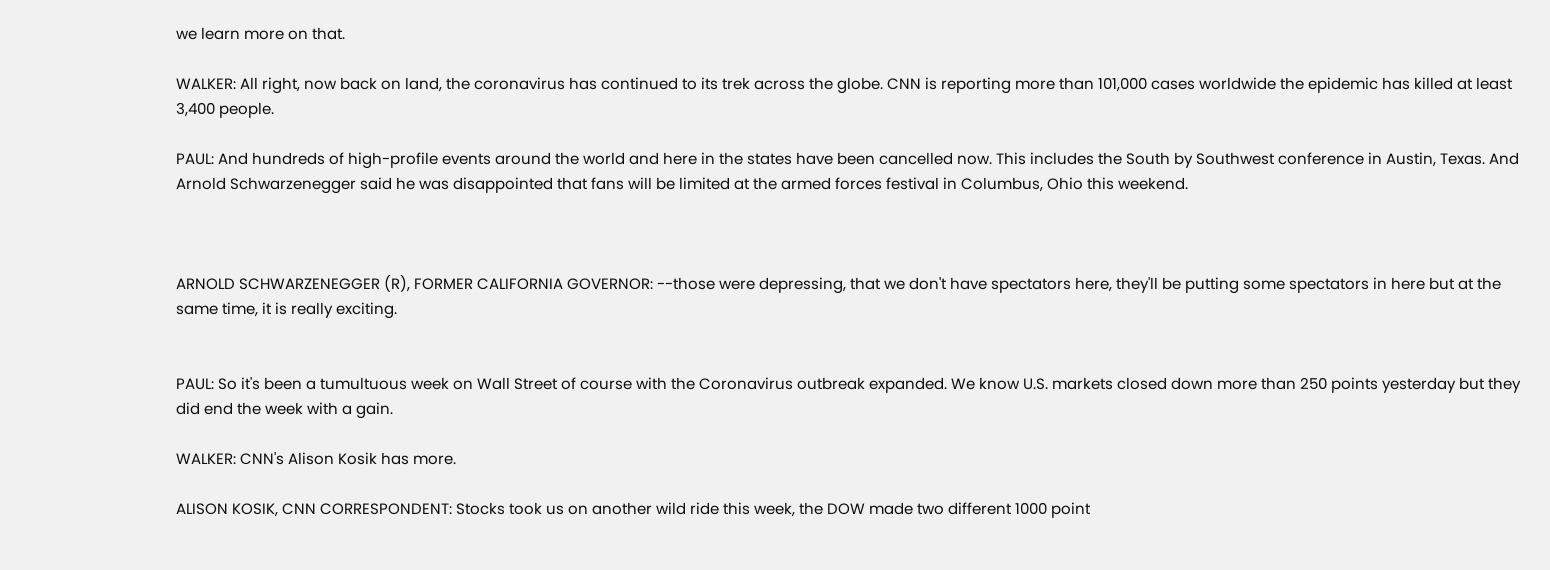we learn more on that.

WALKER: All right, now back on land, the coronavirus has continued to its trek across the globe. CNN is reporting more than 101,000 cases worldwide the epidemic has killed at least 3,400 people.

PAUL: And hundreds of high-profile events around the world and here in the states have been cancelled now. This includes the South by Southwest conference in Austin, Texas. And Arnold Schwarzenegger said he was disappointed that fans will be limited at the armed forces festival in Columbus, Ohio this weekend.



ARNOLD SCHWARZENEGGER (R), FORMER CALIFORNIA GOVERNOR: --those were depressing, that we don't have spectators here, they'll be putting some spectators in here but at the same time, it is really exciting.


PAUL: So it's been a tumultuous week on Wall Street of course with the Coronavirus outbreak expanded. We know U.S. markets closed down more than 250 points yesterday but they did end the week with a gain.

WALKER: CNN's Alison Kosik has more.

ALISON KOSIK, CNN CORRESPONDENT: Stocks took us on another wild ride this week, the DOW made two different 1000 point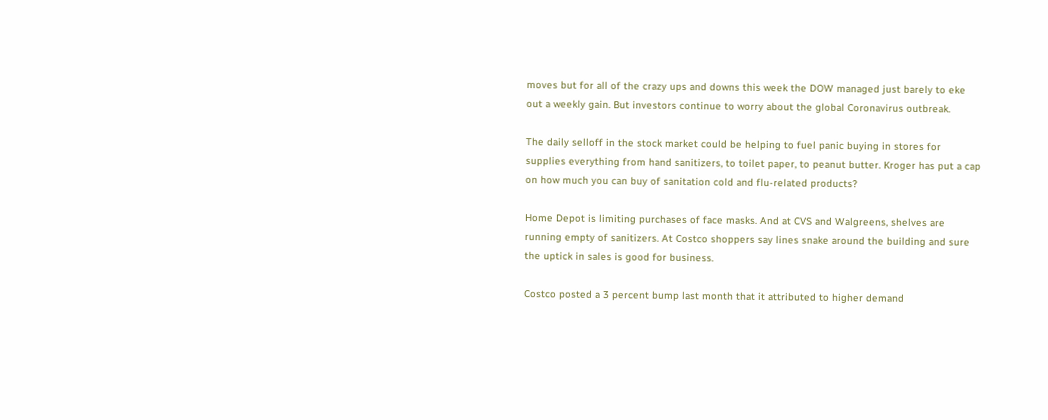moves but for all of the crazy ups and downs this week the DOW managed just barely to eke out a weekly gain. But investors continue to worry about the global Coronavirus outbreak.

The daily selloff in the stock market could be helping to fuel panic buying in stores for supplies everything from hand sanitizers, to toilet paper, to peanut butter. Kroger has put a cap on how much you can buy of sanitation cold and flu-related products?

Home Depot is limiting purchases of face masks. And at CVS and Walgreens, shelves are running empty of sanitizers. At Costco shoppers say lines snake around the building and sure the uptick in sales is good for business.

Costco posted a 3 percent bump last month that it attributed to higher demand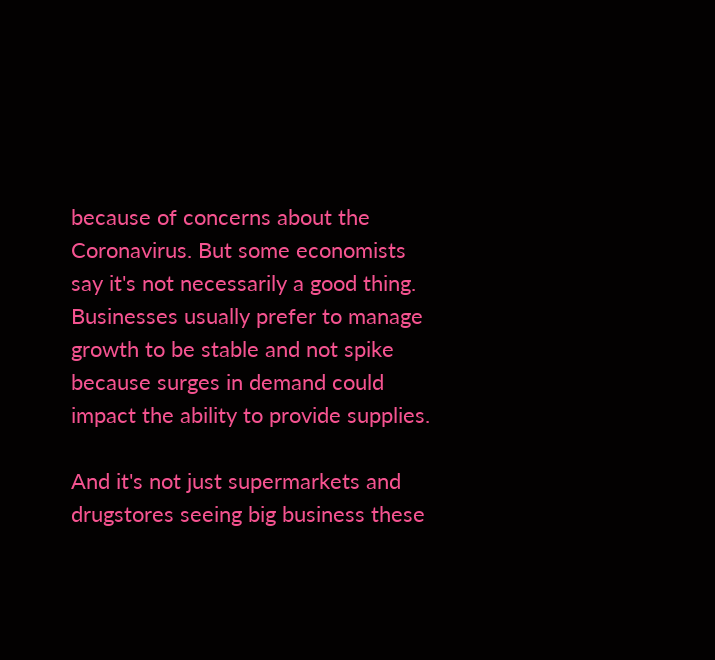because of concerns about the Coronavirus. But some economists say it's not necessarily a good thing. Businesses usually prefer to manage growth to be stable and not spike because surges in demand could impact the ability to provide supplies.

And it's not just supermarkets and drugstores seeing big business these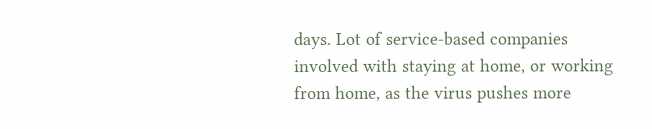days. Lot of service-based companies involved with staying at home, or working from home, as the virus pushes more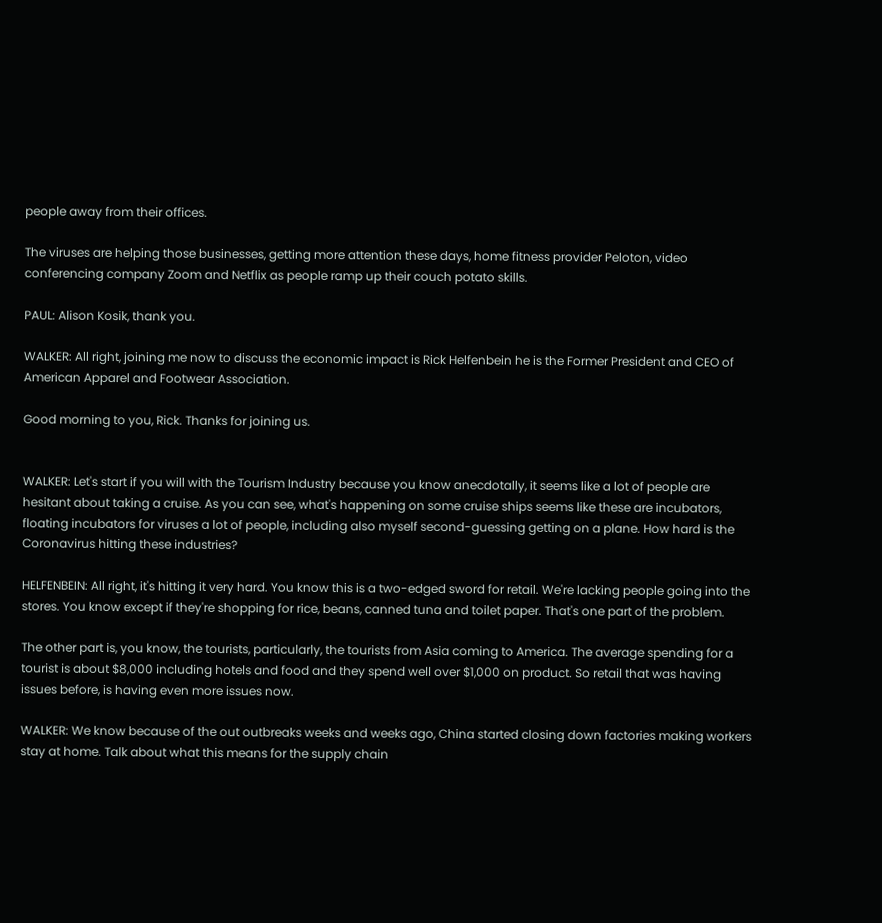people away from their offices.

The viruses are helping those businesses, getting more attention these days, home fitness provider Peloton, video conferencing company Zoom and Netflix as people ramp up their couch potato skills.

PAUL: Alison Kosik, thank you.

WALKER: All right, joining me now to discuss the economic impact is Rick Helfenbein he is the Former President and CEO of American Apparel and Footwear Association.

Good morning to you, Rick. Thanks for joining us.


WALKER: Let's start if you will with the Tourism Industry because you know anecdotally, it seems like a lot of people are hesitant about taking a cruise. As you can see, what's happening on some cruise ships seems like these are incubators, floating incubators for viruses a lot of people, including also myself second-guessing getting on a plane. How hard is the Coronavirus hitting these industries?

HELFENBEIN: All right, it's hitting it very hard. You know this is a two-edged sword for retail. We're lacking people going into the stores. You know except if they're shopping for rice, beans, canned tuna and toilet paper. That's one part of the problem.

The other part is, you know, the tourists, particularly, the tourists from Asia coming to America. The average spending for a tourist is about $8,000 including hotels and food and they spend well over $1,000 on product. So retail that was having issues before, is having even more issues now.

WALKER: We know because of the out outbreaks weeks and weeks ago, China started closing down factories making workers stay at home. Talk about what this means for the supply chain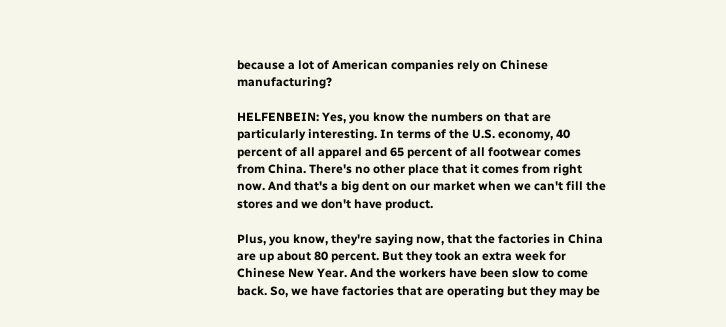because a lot of American companies rely on Chinese manufacturing?

HELFENBEIN: Yes, you know the numbers on that are particularly interesting. In terms of the U.S. economy, 40 percent of all apparel and 65 percent of all footwear comes from China. There's no other place that it comes from right now. And that's a big dent on our market when we can't fill the stores and we don't have product.

Plus, you know, they're saying now, that the factories in China are up about 80 percent. But they took an extra week for Chinese New Year. And the workers have been slow to come back. So, we have factories that are operating but they may be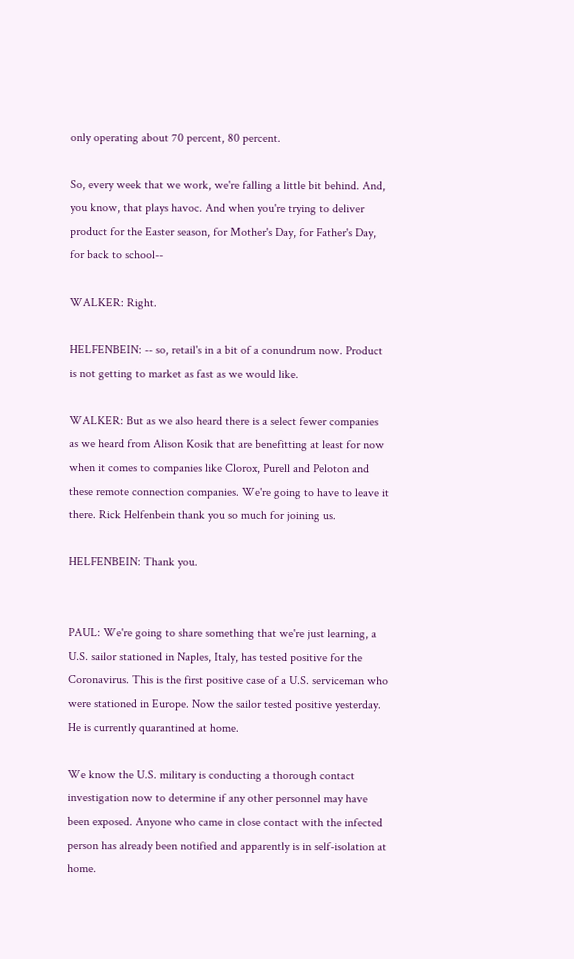only operating about 70 percent, 80 percent.

So, every week that we work, we're falling a little bit behind. And, you know, that plays havoc. And when you're trying to deliver product for the Easter season, for Mother's Day, for Father's Day, for back to school--

WALKER: Right.

HELFENBEIN: -- so, retail's in a bit of a conundrum now. Product is not getting to market as fast as we would like.

WALKER: But as we also heard there is a select fewer companies as we heard from Alison Kosik that are benefitting at least for now when it comes to companies like Clorox, Purell and Peloton and these remote connection companies. We're going to have to leave it there. Rick Helfenbein thank you so much for joining us.

HELFENBEIN: Thank you.


PAUL: We're going to share something that we're just learning, a U.S. sailor stationed in Naples, Italy, has tested positive for the Coronavirus. This is the first positive case of a U.S. serviceman who were stationed in Europe. Now the sailor tested positive yesterday. He is currently quarantined at home.

We know the U.S. military is conducting a thorough contact investigation now to determine if any other personnel may have been exposed. Anyone who came in close contact with the infected person has already been notified and apparently is in self-isolation at home.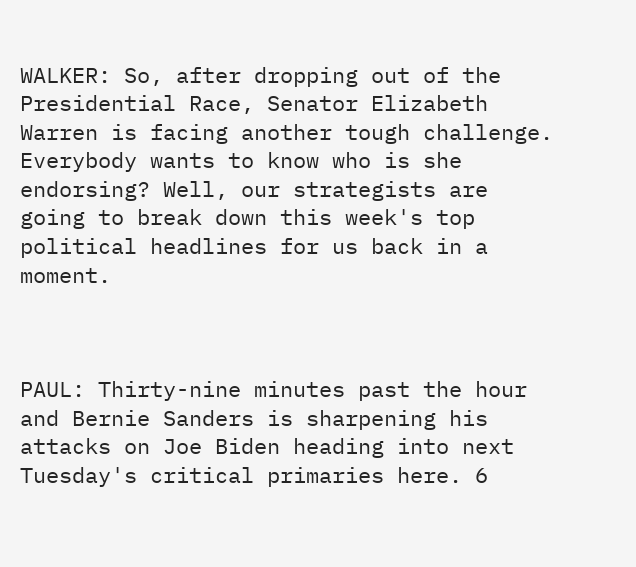WALKER: So, after dropping out of the Presidential Race, Senator Elizabeth Warren is facing another tough challenge. Everybody wants to know who is she endorsing? Well, our strategists are going to break down this week's top political headlines for us back in a moment.



PAUL: Thirty-nine minutes past the hour and Bernie Sanders is sharpening his attacks on Joe Biden heading into next Tuesday's critical primaries here. 6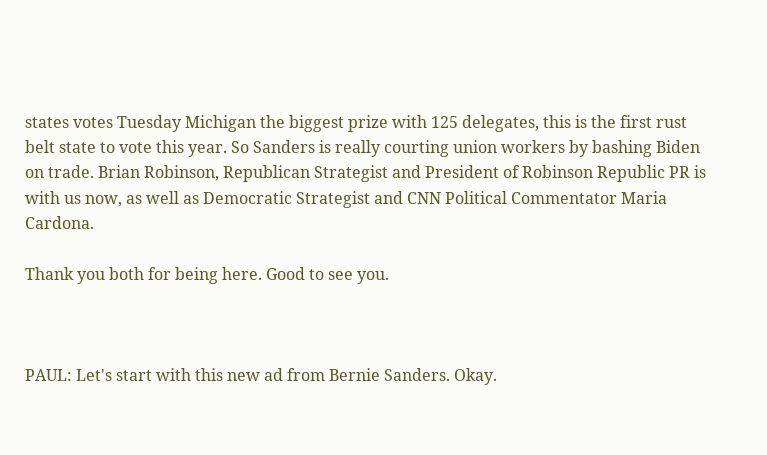states votes Tuesday Michigan the biggest prize with 125 delegates, this is the first rust belt state to vote this year. So Sanders is really courting union workers by bashing Biden on trade. Brian Robinson, Republican Strategist and President of Robinson Republic PR is with us now, as well as Democratic Strategist and CNN Political Commentator Maria Cardona.

Thank you both for being here. Good to see you.



PAUL: Let's start with this new ad from Bernie Sanders. Okay.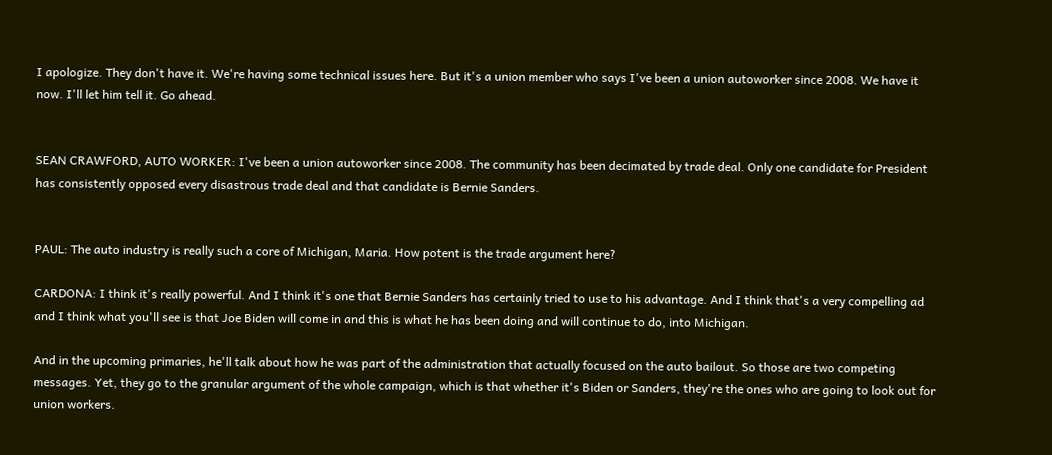I apologize. They don't have it. We're having some technical issues here. But it's a union member who says I've been a union autoworker since 2008. We have it now. I'll let him tell it. Go ahead.


SEAN CRAWFORD, AUTO WORKER: I've been a union autoworker since 2008. The community has been decimated by trade deal. Only one candidate for President has consistently opposed every disastrous trade deal and that candidate is Bernie Sanders.


PAUL: The auto industry is really such a core of Michigan, Maria. How potent is the trade argument here?

CARDONA: I think it's really powerful. And I think it's one that Bernie Sanders has certainly tried to use to his advantage. And I think that's a very compelling ad and I think what you'll see is that Joe Biden will come in and this is what he has been doing and will continue to do, into Michigan.

And in the upcoming primaries, he'll talk about how he was part of the administration that actually focused on the auto bailout. So those are two competing messages. Yet, they go to the granular argument of the whole campaign, which is that whether it's Biden or Sanders, they're the ones who are going to look out for union workers.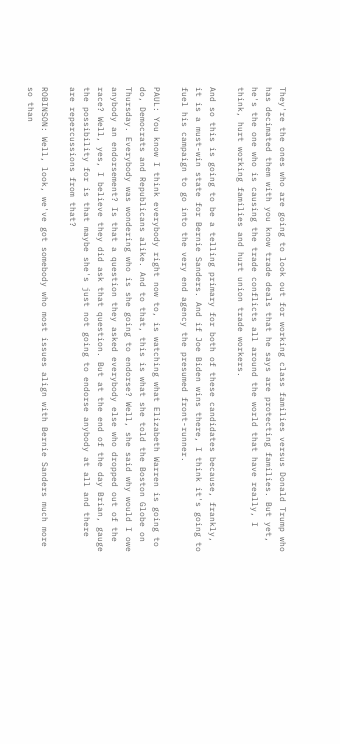They're the ones who are going to look out for working class families versus Donald Trump who has decimated them with you know trade deals that he says are protecting families. But yet, he's the one who is causing the trade conflicts all around the world that have really, I think, hurt working families and hurt union trade workers.

And so this is going to be a telling primary for both of these candidates because, frankly, it is a must-win state for Bernie Sanders. And if Joe Biden wins there, I think it's going to fuel his campaign to go into the very end agency the presumed front-runner.

PAUL: You know I think everybody right now to, is watching what Elizabeth Warren is going to do, Democrats and Republicans alike. And to that, this is what she told the Boston Globe on Thursday. Everybody was wondering who is she going to endorse? Well, she said why would I owe anybody an endorsement? Is that a question they asked everybody else who dropped out of the race? Well, yes, I believe they did ask that question. But at the end of the day Brian, gauge the possibility for is that maybe she's just not going to endorse anybody at all and there are repercussions from that?

ROBINSON: Well, look, we've got somebody who most issues align with Bernie Sanders much more so than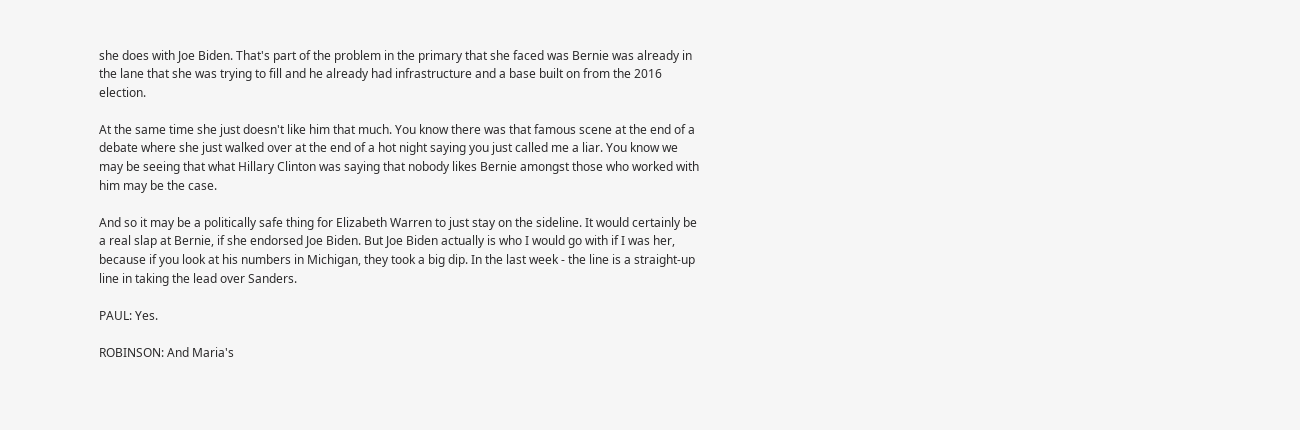she does with Joe Biden. That's part of the problem in the primary that she faced was Bernie was already in the lane that she was trying to fill and he already had infrastructure and a base built on from the 2016 election.

At the same time she just doesn't like him that much. You know there was that famous scene at the end of a debate where she just walked over at the end of a hot night saying you just called me a liar. You know we may be seeing that what Hillary Clinton was saying that nobody likes Bernie amongst those who worked with him may be the case.

And so it may be a politically safe thing for Elizabeth Warren to just stay on the sideline. It would certainly be a real slap at Bernie, if she endorsed Joe Biden. But Joe Biden actually is who I would go with if I was her, because if you look at his numbers in Michigan, they took a big dip. In the last week - the line is a straight-up line in taking the lead over Sanders.

PAUL: Yes.

ROBINSON: And Maria's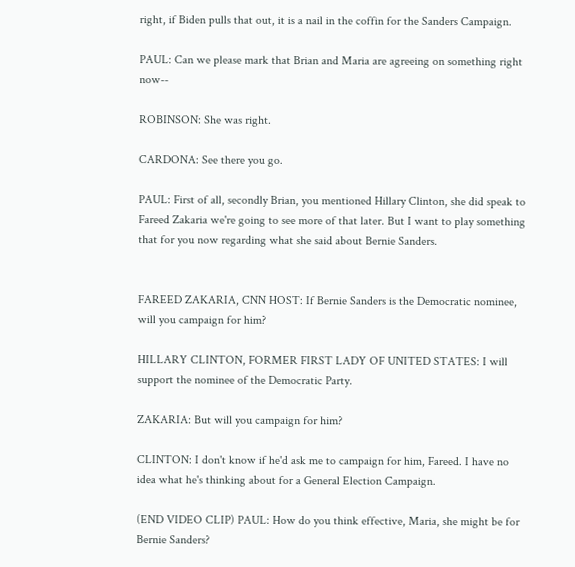right, if Biden pulls that out, it is a nail in the coffin for the Sanders Campaign.

PAUL: Can we please mark that Brian and Maria are agreeing on something right now--

ROBINSON: She was right.

CARDONA: See there you go.

PAUL: First of all, secondly Brian, you mentioned Hillary Clinton, she did speak to Fareed Zakaria we're going to see more of that later. But I want to play something that for you now regarding what she said about Bernie Sanders.


FAREED ZAKARIA, CNN HOST: If Bernie Sanders is the Democratic nominee, will you campaign for him?

HILLARY CLINTON, FORMER FIRST LADY OF UNITED STATES: I will support the nominee of the Democratic Party.

ZAKARIA: But will you campaign for him?

CLINTON: I don't know if he'd ask me to campaign for him, Fareed. I have no idea what he's thinking about for a General Election Campaign.

(END VIDEO CLIP) PAUL: How do you think effective, Maria, she might be for Bernie Sanders?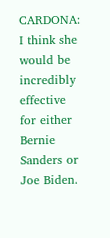CARDONA: I think she would be incredibly effective for either Bernie Sanders or Joe Biden.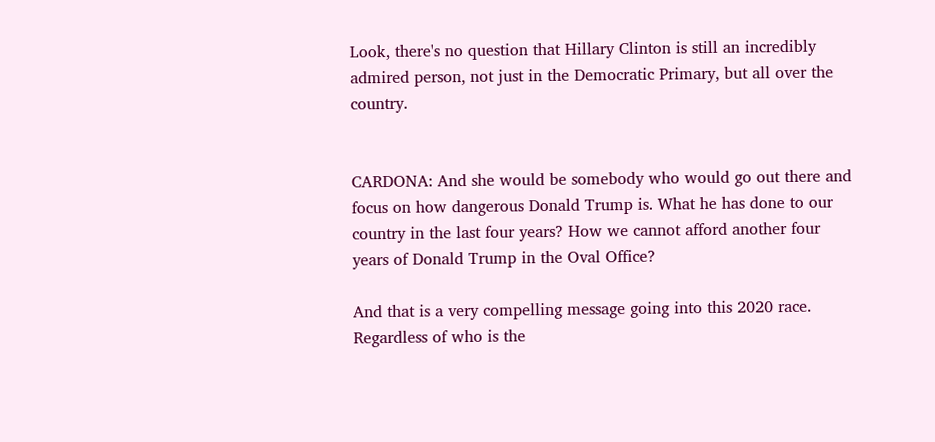Look, there's no question that Hillary Clinton is still an incredibly admired person, not just in the Democratic Primary, but all over the country.


CARDONA: And she would be somebody who would go out there and focus on how dangerous Donald Trump is. What he has done to our country in the last four years? How we cannot afford another four years of Donald Trump in the Oval Office?

And that is a very compelling message going into this 2020 race. Regardless of who is the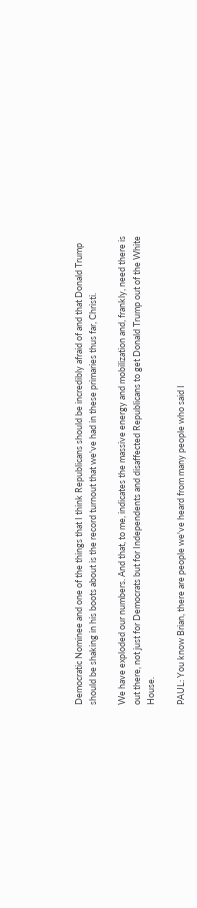Democratic Nominee and one of the things that I think Republicans should be incredibly afraid of and that Donald Trump should be shaking in his boots about is the record turnout that we've had in these primaries thus far, Christi.

We have exploded our numbers. And that, to me, indicates the massive energy and mobilization and, frankly, need there is out there, not just for Democrats but for Independents and disaffected Republicans to get Donald Trump out of the White House.

PAUL: You know Brian, there are people we've heard from many people who said I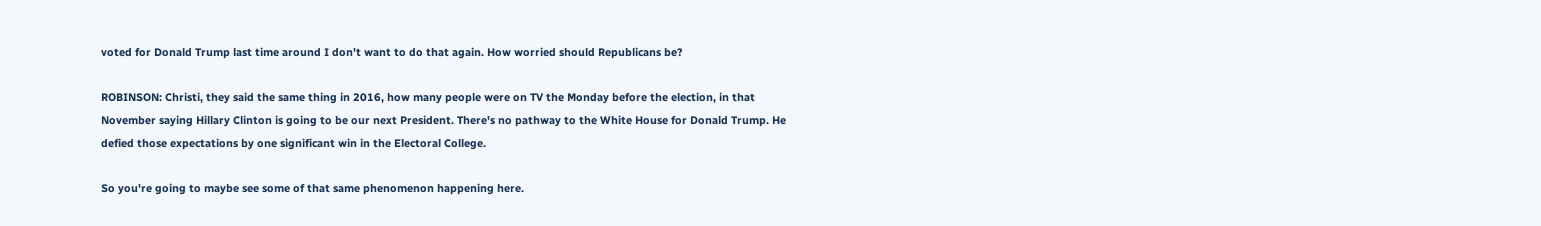voted for Donald Trump last time around I don't want to do that again. How worried should Republicans be?

ROBINSON: Christi, they said the same thing in 2016, how many people were on TV the Monday before the election, in that November saying Hillary Clinton is going to be our next President. There's no pathway to the White House for Donald Trump. He defied those expectations by one significant win in the Electoral College.

So you're going to maybe see some of that same phenomenon happening here.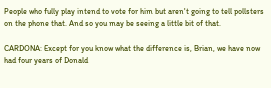People who fully play intend to vote for him but aren't going to tell pollsters on the phone that. And so you may be seeing a little bit of that.

CARDONA: Except for you know what the difference is, Brian, we have now had four years of Donald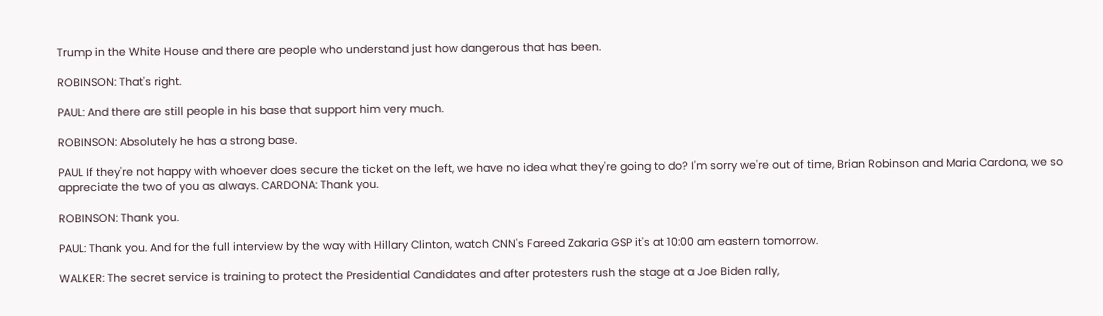Trump in the White House and there are people who understand just how dangerous that has been.

ROBINSON: That's right.

PAUL: And there are still people in his base that support him very much.

ROBINSON: Absolutely he has a strong base.

PAUL If they're not happy with whoever does secure the ticket on the left, we have no idea what they're going to do? I'm sorry we're out of time, Brian Robinson and Maria Cardona, we so appreciate the two of you as always. CARDONA: Thank you.

ROBINSON: Thank you.

PAUL: Thank you. And for the full interview by the way with Hillary Clinton, watch CNN's Fareed Zakaria GSP it's at 10:00 am eastern tomorrow.

WALKER: The secret service is training to protect the Presidential Candidates and after protesters rush the stage at a Joe Biden rally,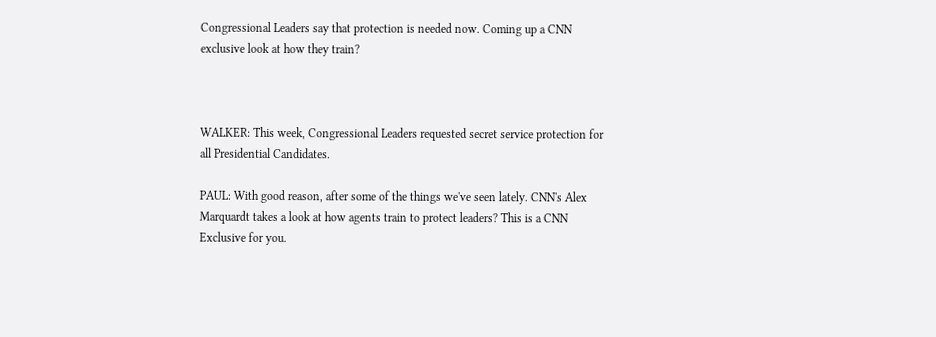Congressional Leaders say that protection is needed now. Coming up a CNN exclusive look at how they train?



WALKER: This week, Congressional Leaders requested secret service protection for all Presidential Candidates.

PAUL: With good reason, after some of the things we've seen lately. CNN's Alex Marquardt takes a look at how agents train to protect leaders? This is a CNN Exclusive for you.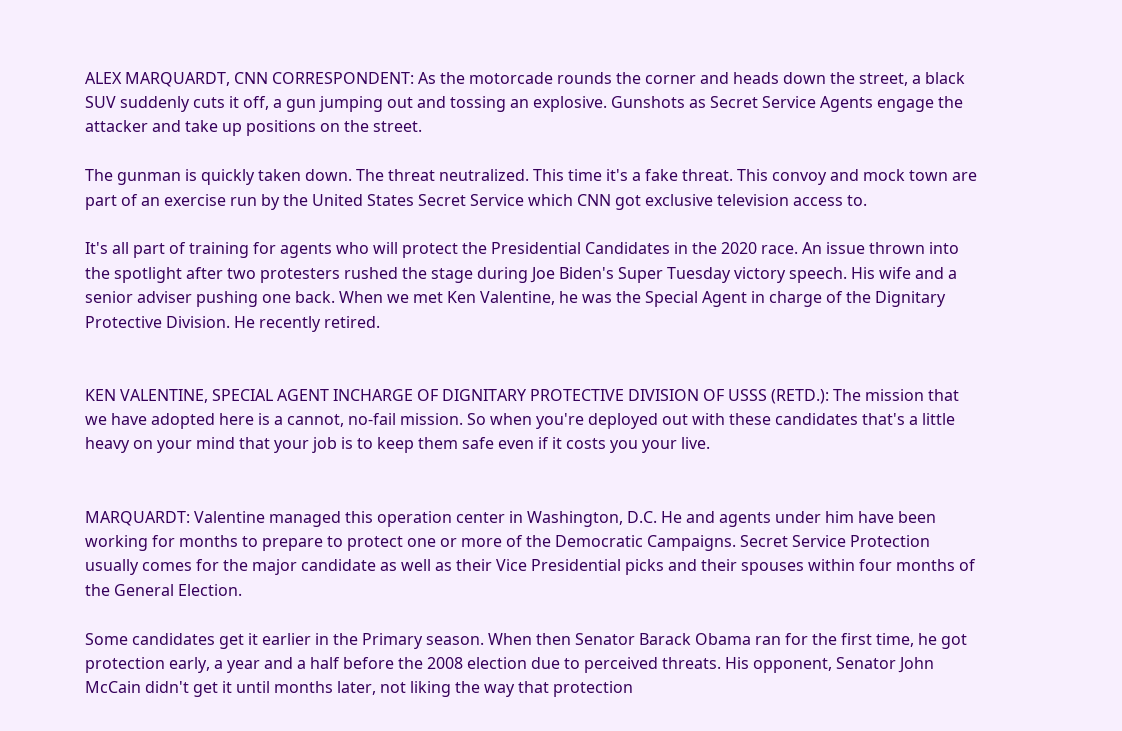ALEX MARQUARDT, CNN CORRESPONDENT: As the motorcade rounds the corner and heads down the street, a black SUV suddenly cuts it off, a gun jumping out and tossing an explosive. Gunshots as Secret Service Agents engage the attacker and take up positions on the street.

The gunman is quickly taken down. The threat neutralized. This time it's a fake threat. This convoy and mock town are part of an exercise run by the United States Secret Service which CNN got exclusive television access to.

It's all part of training for agents who will protect the Presidential Candidates in the 2020 race. An issue thrown into the spotlight after two protesters rushed the stage during Joe Biden's Super Tuesday victory speech. His wife and a senior adviser pushing one back. When we met Ken Valentine, he was the Special Agent in charge of the Dignitary Protective Division. He recently retired.


KEN VALENTINE, SPECIAL AGENT INCHARGE OF DIGNITARY PROTECTIVE DIVISION OF USSS (RETD.): The mission that we have adopted here is a cannot, no-fail mission. So when you're deployed out with these candidates that's a little heavy on your mind that your job is to keep them safe even if it costs you your live.


MARQUARDT: Valentine managed this operation center in Washington, D.C. He and agents under him have been working for months to prepare to protect one or more of the Democratic Campaigns. Secret Service Protection usually comes for the major candidate as well as their Vice Presidential picks and their spouses within four months of the General Election.

Some candidates get it earlier in the Primary season. When then Senator Barack Obama ran for the first time, he got protection early, a year and a half before the 2008 election due to perceived threats. His opponent, Senator John McCain didn't get it until months later, not liking the way that protection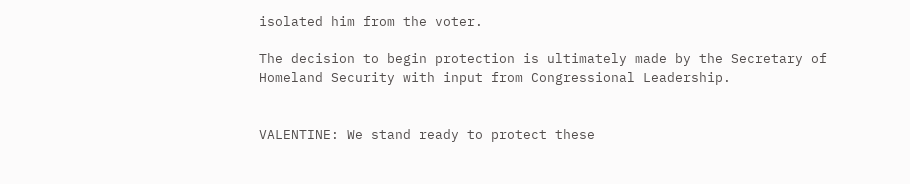isolated him from the voter.

The decision to begin protection is ultimately made by the Secretary of Homeland Security with input from Congressional Leadership.


VALENTINE: We stand ready to protect these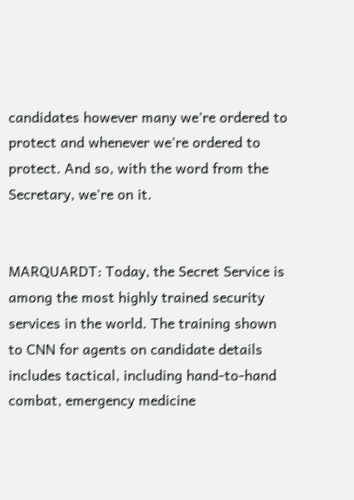candidates however many we're ordered to protect and whenever we're ordered to protect. And so, with the word from the Secretary, we're on it.


MARQUARDT: Today, the Secret Service is among the most highly trained security services in the world. The training shown to CNN for agents on candidate details includes tactical, including hand-to-hand combat, emergency medicine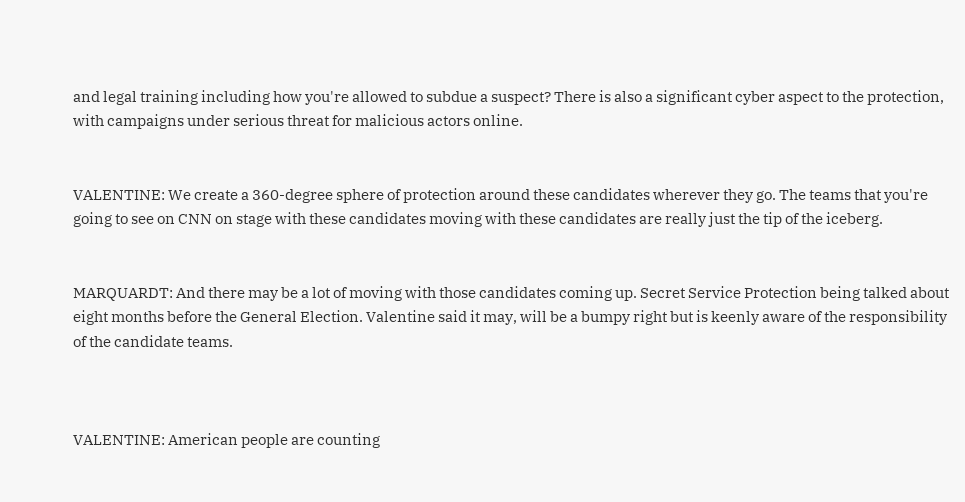and legal training including how you're allowed to subdue a suspect? There is also a significant cyber aspect to the protection, with campaigns under serious threat for malicious actors online.


VALENTINE: We create a 360-degree sphere of protection around these candidates wherever they go. The teams that you're going to see on CNN on stage with these candidates moving with these candidates are really just the tip of the iceberg.


MARQUARDT: And there may be a lot of moving with those candidates coming up. Secret Service Protection being talked about eight months before the General Election. Valentine said it may, will be a bumpy right but is keenly aware of the responsibility of the candidate teams.



VALENTINE: American people are counting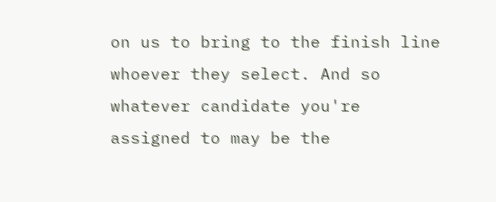on us to bring to the finish line whoever they select. And so whatever candidate you're assigned to may be the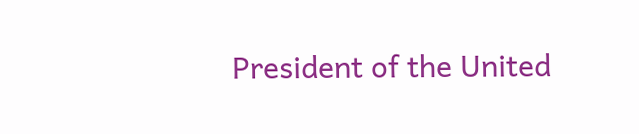President of the United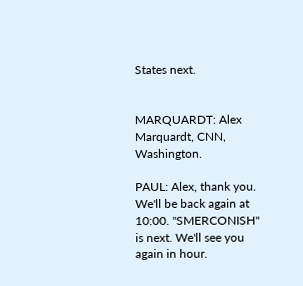States next.


MARQUARDT: Alex Marquardt, CNN, Washington.

PAUL: Alex, thank you. We'll be back again at 10:00. "SMERCONISH" is next. We'll see you again in hour.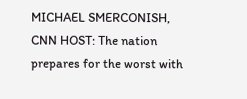MICHAEL SMERCONISH, CNN HOST: The nation prepares for the worst with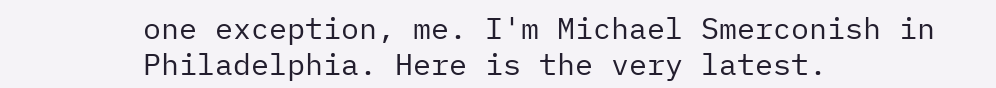one exception, me. I'm Michael Smerconish in Philadelphia. Here is the very latest.